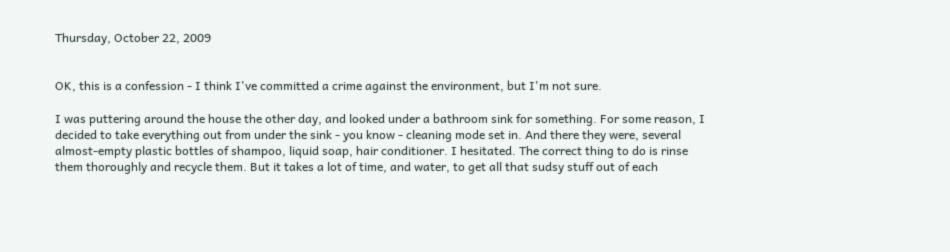Thursday, October 22, 2009


OK, this is a confession - I think I've committed a crime against the environment, but I'm not sure.

I was puttering around the house the other day, and looked under a bathroom sink for something. For some reason, I decided to take everything out from under the sink - you know - cleaning mode set in. And there they were, several almost-empty plastic bottles of shampoo, liquid soap, hair conditioner. I hesitated. The correct thing to do is rinse them thoroughly and recycle them. But it takes a lot of time, and water, to get all that sudsy stuff out of each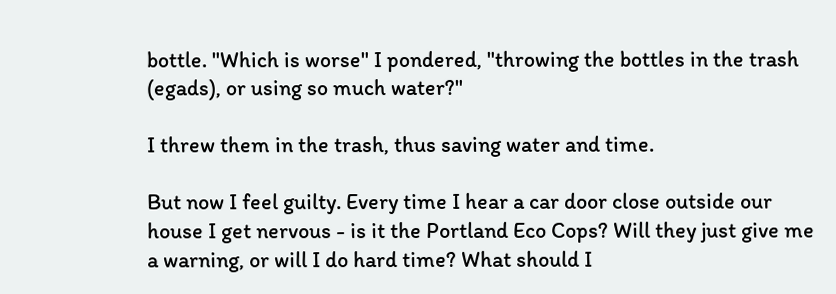bottle. "Which is worse" I pondered, "throwing the bottles in the trash (egads), or using so much water?"

I threw them in the trash, thus saving water and time.

But now I feel guilty. Every time I hear a car door close outside our house I get nervous - is it the Portland Eco Cops? Will they just give me a warning, or will I do hard time? What should I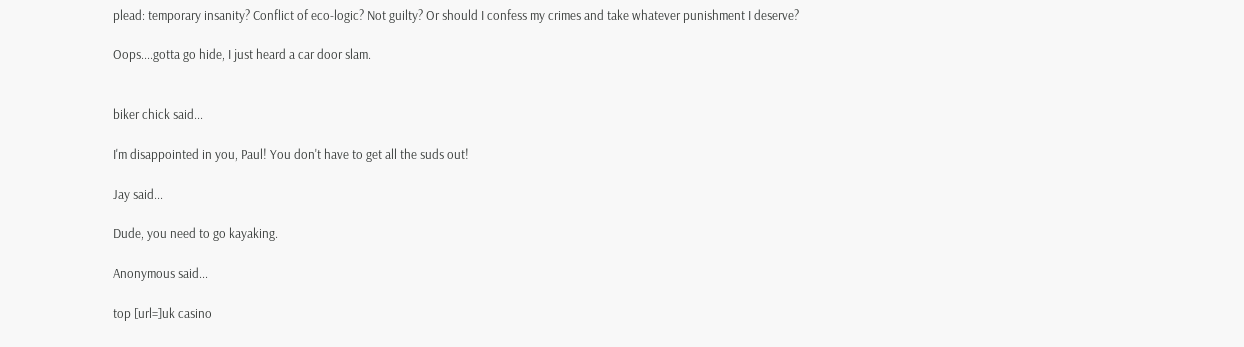plead: temporary insanity? Conflict of eco-logic? Not guilty? Or should I confess my crimes and take whatever punishment I deserve?

Oops....gotta go hide, I just heard a car door slam.


biker chick said...

I'm disappointed in you, Paul! You don't have to get all the suds out!

Jay said...

Dude, you need to go kayaking.

Anonymous said...

top [url=]uk casino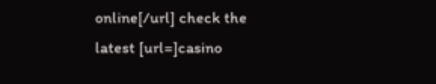online[/url] check the latest [url=]casino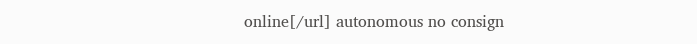online[/url] autonomous no consign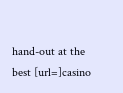hand-out at the best [url=]casino